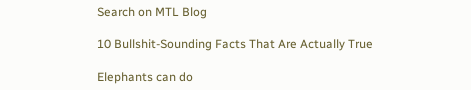Search on MTL Blog

10 Bullshit-Sounding Facts That Are Actually True

Elephants can do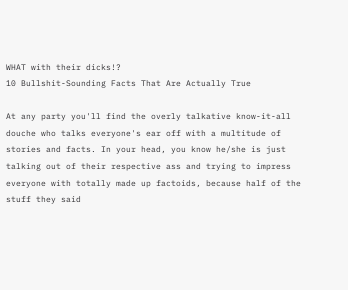WHAT with their dicks!?
10 Bullshit-Sounding Facts That Are Actually True

At any party you'll find the overly talkative know-it-all douche who talks everyone's ear off with a multitude of stories and facts. In your head, you know he/she is just talking out of their respective ass and trying to impress everyone with totally made up factoids, because half of the stuff they said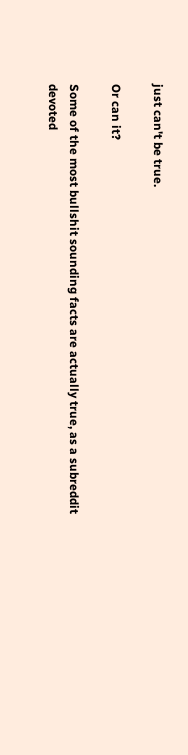just can't be true.

Or can it?

Some of the most bullshit sounding facts are actually true, as a subreddit devoted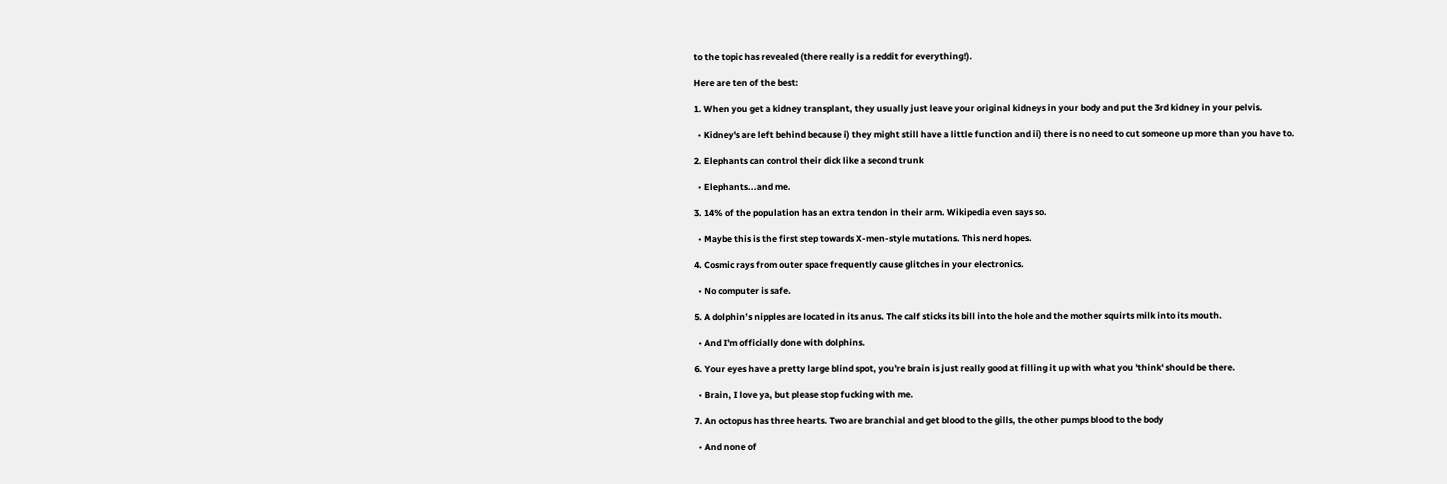to the topic has revealed (there really is a reddit for everything!).

Here are ten of the best:

1. When you get a kidney transplant, they usually just leave your original kidneys in your body and put the 3rd kidney in your pelvis.

  • Kidney's are left behind because i) they might still have a little function and ii) there is no need to cut someone up more than you have to.

2. Elephants can control their dick like a second trunk

  • Elephants...and me.

3. 14% of the population has an extra tendon in their arm. Wikipedia even says so.

  • Maybe this is the first step towards X-men-style mutations. This nerd hopes.

4. Cosmic rays from outer space frequently cause glitches in your electronics.

  • No computer is safe.

5. A dolphin’s nipples are located in its anus. The calf sticks its bill into the hole and the mother squirts milk into its mouth.

  • And I'm officially done with dolphins.

6. Your eyes have a pretty large blind spot, you're brain is just really good at filling it up with what you 'think' should be there.

  • Brain, I love ya, but please stop fucking with me.

7. An octopus has three hearts. Two are branchial and get blood to the gills, the other pumps blood to the body

  • And none of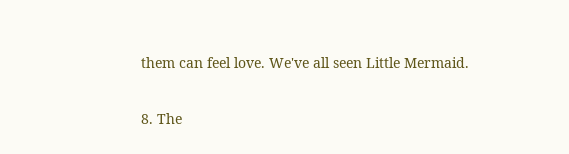them can feel love. We've all seen Little Mermaid.

8. The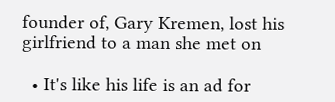founder of, Gary Kremen, lost his girlfriend to a man she met on

  • It's like his life is an ad for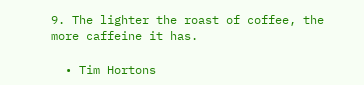9. The lighter the roast of coffee, the more caffeine it has.

  • Tim Hortons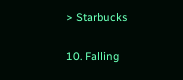> Starbucks

10. Falling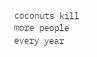coconuts kill more people every year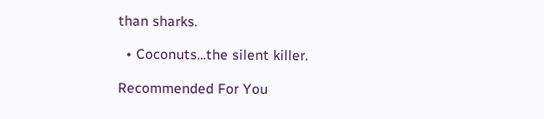than sharks.

  • Coconuts...the silent killer.

Recommended For You